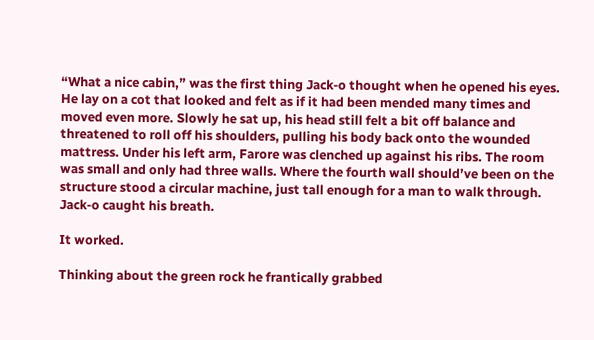“What a nice cabin,” was the first thing Jack-o thought when he opened his eyes. He lay on a cot that looked and felt as if it had been mended many times and moved even more. Slowly he sat up, his head still felt a bit off balance and threatened to roll off his shoulders, pulling his body back onto the wounded mattress. Under his left arm, Farore was clenched up against his ribs. The room was small and only had three walls. Where the fourth wall should’ve been on the structure stood a circular machine, just tall enough for a man to walk through. Jack-o caught his breath.

It worked.

Thinking about the green rock he frantically grabbed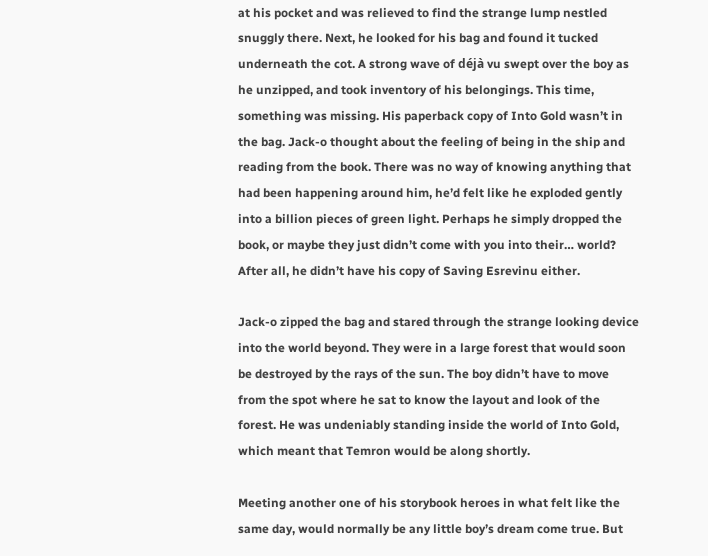at his pocket and was relieved to find the strange lump nestled snuggly there. Next, he looked for his bag and found it tucked underneath the cot. A strong wave of déjà vu swept over the boy as he unzipped, and took inventory of his belongings. This time, something was missing. His paperback copy of Into Gold wasn’t in the bag. Jack-o thought about the feeling of being in the ship and reading from the book. There was no way of knowing anything that had been happening around him, he’d felt like he exploded gently into a billion pieces of green light. Perhaps he simply dropped the book, or maybe they just didn’t come with you into their… world? After all, he didn’t have his copy of Saving Esrevinu either.

Jack-o zipped the bag and stared through the strange looking device into the world beyond. They were in a large forest that would soon be destroyed by the rays of the sun. The boy didn’t have to move from the spot where he sat to know the layout and look of the forest. He was undeniably standing inside the world of Into Gold, which meant that Temron would be along shortly.

Meeting another one of his storybook heroes in what felt like the same day, would normally be any little boy’s dream come true. But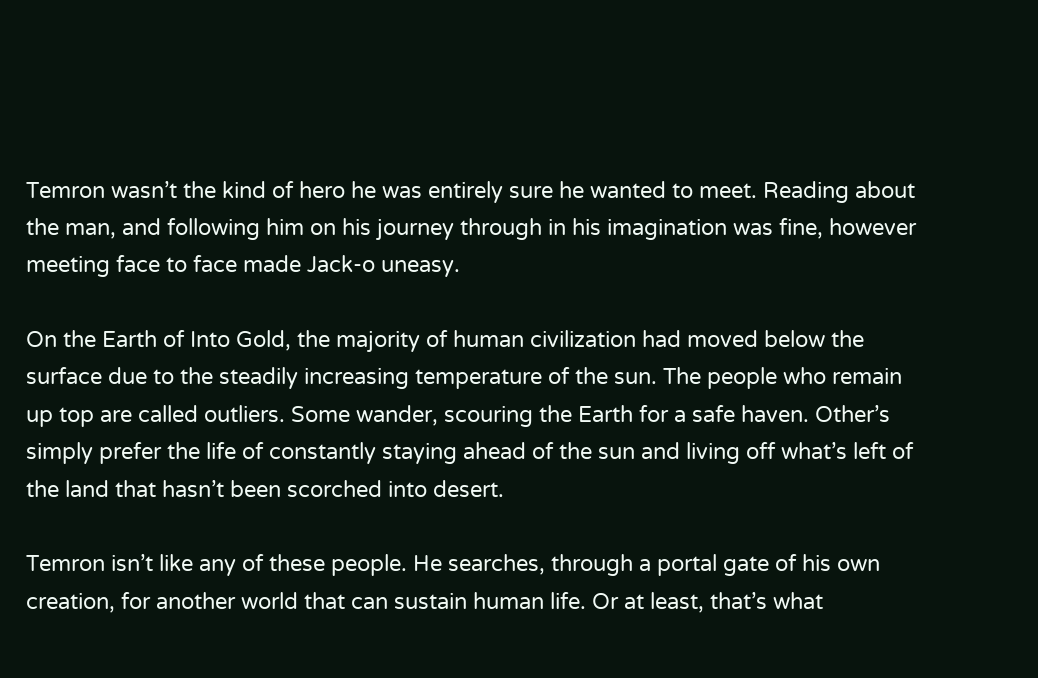Temron wasn’t the kind of hero he was entirely sure he wanted to meet. Reading about the man, and following him on his journey through in his imagination was fine, however meeting face to face made Jack-o uneasy.

On the Earth of Into Gold, the majority of human civilization had moved below the surface due to the steadily increasing temperature of the sun. The people who remain up top are called outliers. Some wander, scouring the Earth for a safe haven. Other’s simply prefer the life of constantly staying ahead of the sun and living off what’s left of the land that hasn’t been scorched into desert.

Temron isn’t like any of these people. He searches, through a portal gate of his own creation, for another world that can sustain human life. Or at least, that’s what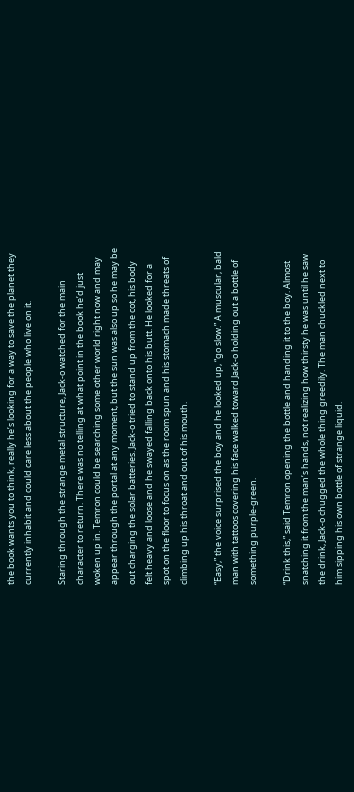the book wants you to think, really he’s looking for a way to save the planet they currently inhabit and could care less about the people who live on it.

Staring through the strange metal structure, Jack-o watched for the main character to return. There was no telling at what point in the book he’d just woken up in. Temron could be searching some other world right now and may appear through the portal at any moment, but the sun was also up so he may be out charging the solar batteries. Jack-o tried to stand up from the cot, his body felt heavy and loose and he swayed falling back onto his butt. He looked for a spot on the floor to focus on as the room spun and his stomach made threats of climbing up his throat and out of his mouth.

“Easy,” the voice surprised the boy and he looked up, “go slow.” A muscular, bald man with tattoos covering his face walked toward Jack-o holding out a bottle of something purple-green.

“Drink this,” said Temron opening the bottle and handing it to the boy. Almost snatching it from the man’s hands, not realizing how thirsty he was until he saw the drink, Jack-o chugged the whole thing greedily. The man chuckled next to him sipping his own bottle of strange liquid.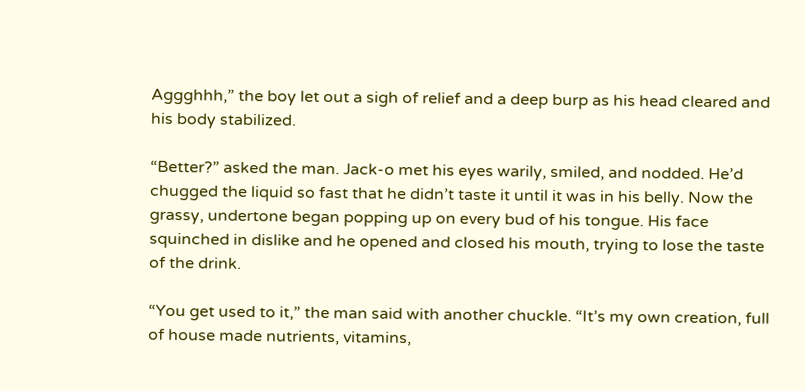Aggghhh,” the boy let out a sigh of relief and a deep burp as his head cleared and his body stabilized.

“Better?” asked the man. Jack-o met his eyes warily, smiled, and nodded. He’d chugged the liquid so fast that he didn’t taste it until it was in his belly. Now the grassy, undertone began popping up on every bud of his tongue. His face squinched in dislike and he opened and closed his mouth, trying to lose the taste of the drink.

“You get used to it,” the man said with another chuckle. “It’s my own creation, full of house made nutrients, vitamins,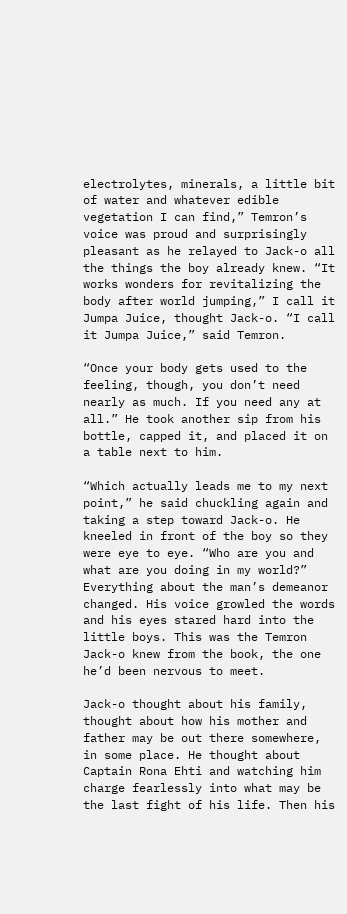electrolytes, minerals, a little bit of water and whatever edible vegetation I can find,” Temron’s voice was proud and surprisingly pleasant as he relayed to Jack-o all the things the boy already knew. “It works wonders for revitalizing the body after world jumping,” I call it Jumpa Juice, thought Jack-o. “I call it Jumpa Juice,” said Temron.

“Once your body gets used to the feeling, though, you don’t need nearly as much. If you need any at all.” He took another sip from his bottle, capped it, and placed it on a table next to him.

“Which actually leads me to my next point,” he said chuckling again and taking a step toward Jack-o. He kneeled in front of the boy so they were eye to eye. “Who are you and what are you doing in my world?” Everything about the man’s demeanor changed. His voice growled the words and his eyes stared hard into the little boys. This was the Temron Jack-o knew from the book, the one he’d been nervous to meet.

Jack-o thought about his family, thought about how his mother and father may be out there somewhere, in some place. He thought about Captain Rona Ehti and watching him charge fearlessly into what may be the last fight of his life. Then his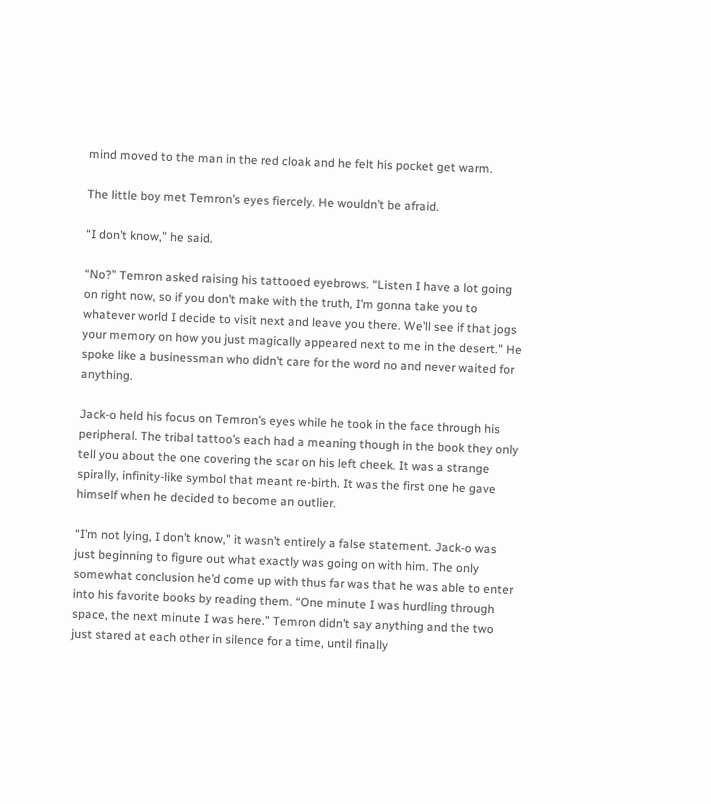mind moved to the man in the red cloak and he felt his pocket get warm.

The little boy met Temron’s eyes fiercely. He wouldn’t be afraid.

“I don’t know,” he said.

“No?” Temron asked raising his tattooed eyebrows. “Listen I have a lot going on right now, so if you don’t make with the truth, I’m gonna take you to whatever world I decide to visit next and leave you there. We’ll see if that jogs your memory on how you just magically appeared next to me in the desert.” He spoke like a businessman who didn’t care for the word no and never waited for anything.

Jack-o held his focus on Temron’s eyes while he took in the face through his peripheral. The tribal tattoo’s each had a meaning though in the book they only tell you about the one covering the scar on his left cheek. It was a strange spirally, infinity-like symbol that meant re-birth. It was the first one he gave himself when he decided to become an outlier.

“I’m not lying, I don’t know,” it wasn’t entirely a false statement. Jack-o was just beginning to figure out what exactly was going on with him. The only somewhat conclusion he’d come up with thus far was that he was able to enter into his favorite books by reading them. “One minute I was hurdling through space, the next minute I was here.” Temron didn’t say anything and the two just stared at each other in silence for a time, until finally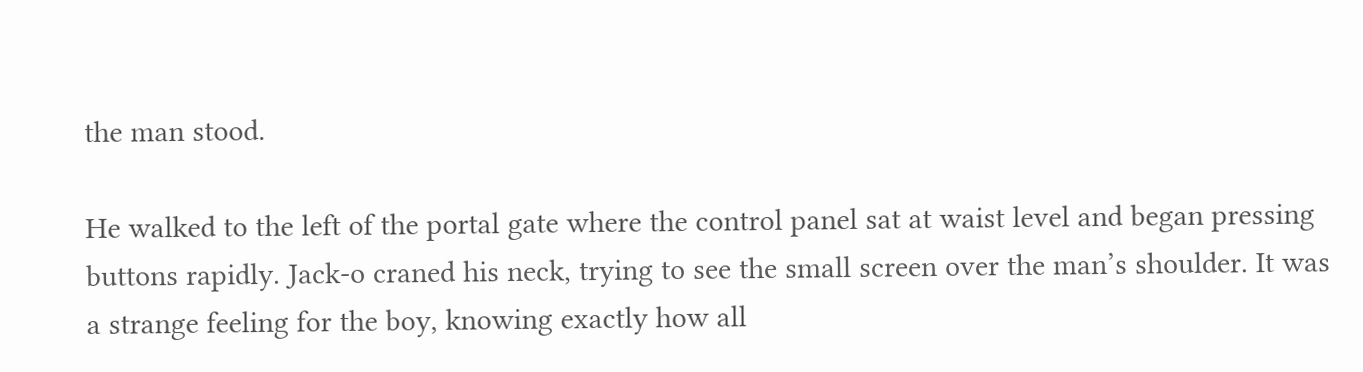the man stood.

He walked to the left of the portal gate where the control panel sat at waist level and began pressing buttons rapidly. Jack-o craned his neck, trying to see the small screen over the man’s shoulder. It was a strange feeling for the boy, knowing exactly how all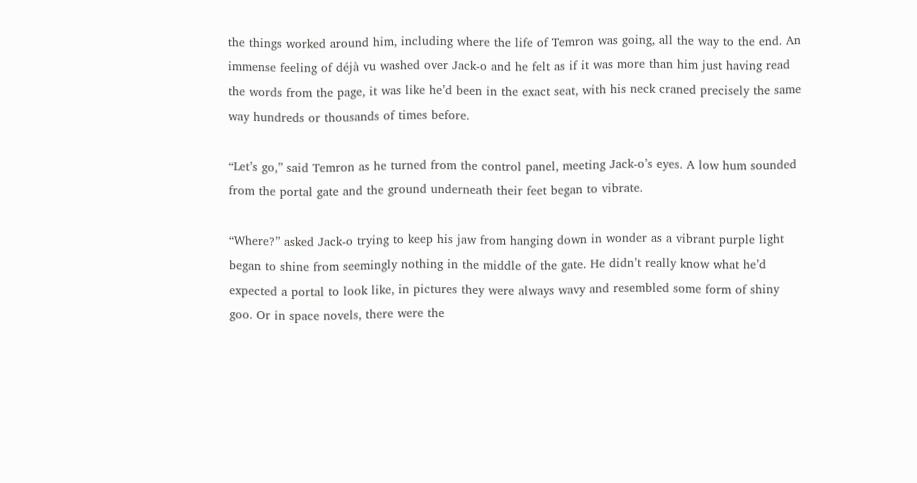the things worked around him, including where the life of Temron was going, all the way to the end. An immense feeling of déjà vu washed over Jack-o and he felt as if it was more than him just having read the words from the page, it was like he’d been in the exact seat, with his neck craned precisely the same way hundreds or thousands of times before.

“Let’s go,” said Temron as he turned from the control panel, meeting Jack-o’s eyes. A low hum sounded from the portal gate and the ground underneath their feet began to vibrate.

“Where?” asked Jack-o trying to keep his jaw from hanging down in wonder as a vibrant purple light began to shine from seemingly nothing in the middle of the gate. He didn’t really know what he’d expected a portal to look like, in pictures they were always wavy and resembled some form of shiny goo. Or in space novels, there were the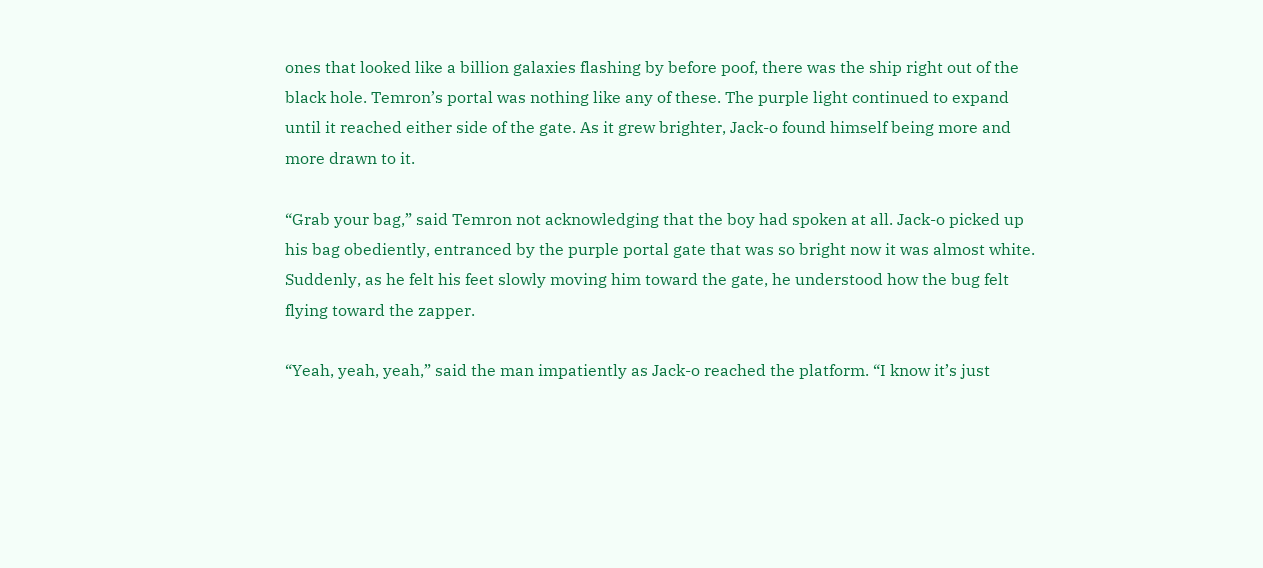ones that looked like a billion galaxies flashing by before poof, there was the ship right out of the black hole. Temron’s portal was nothing like any of these. The purple light continued to expand until it reached either side of the gate. As it grew brighter, Jack-o found himself being more and more drawn to it.

“Grab your bag,” said Temron not acknowledging that the boy had spoken at all. Jack-o picked up his bag obediently, entranced by the purple portal gate that was so bright now it was almost white. Suddenly, as he felt his feet slowly moving him toward the gate, he understood how the bug felt flying toward the zapper.

“Yeah, yeah, yeah,” said the man impatiently as Jack-o reached the platform. “I know it’s just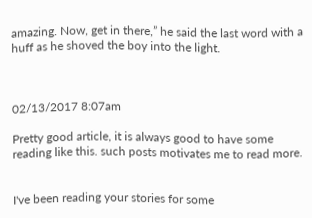amazing. Now, get in there,” he said the last word with a huff as he shoved the boy into the light.



02/13/2017 8:07am

Pretty good article, it is always good to have some reading like this. such posts motivates me to read more.


I've been reading your stories for some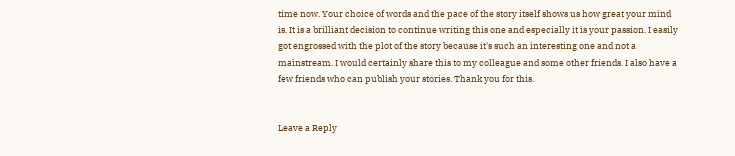time now. Your choice of words and the pace of the story itself shows us how great your mind is. It is a brilliant decision to continue writing this one and especially it is your passion. I easily got engrossed with the plot of the story because it's such an interesting one and not a mainstream. I would certainly share this to my colleague and some other friends. I also have a few friends who can publish your stories. Thank you for this.


Leave a Reply